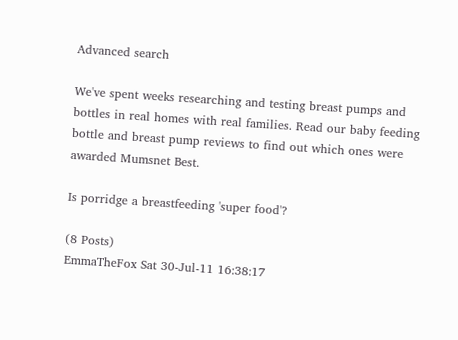Advanced search

We've spent weeks researching and testing breast pumps and bottles in real homes with real families. Read our baby feeding bottle and breast pump reviews to find out which ones were awarded Mumsnet Best.

Is porridge a breastfeeding 'super food'?

(8 Posts)
EmmaTheFox Sat 30-Jul-11 16:38:17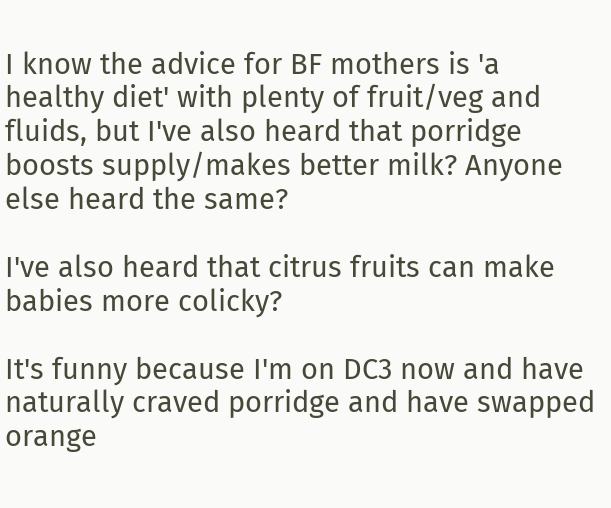I know the advice for BF mothers is 'a healthy diet' with plenty of fruit/veg and fluids, but I've also heard that porridge boosts supply/makes better milk? Anyone else heard the same?

I've also heard that citrus fruits can make babies more colicky?

It's funny because I'm on DC3 now and have naturally craved porridge and have swapped orange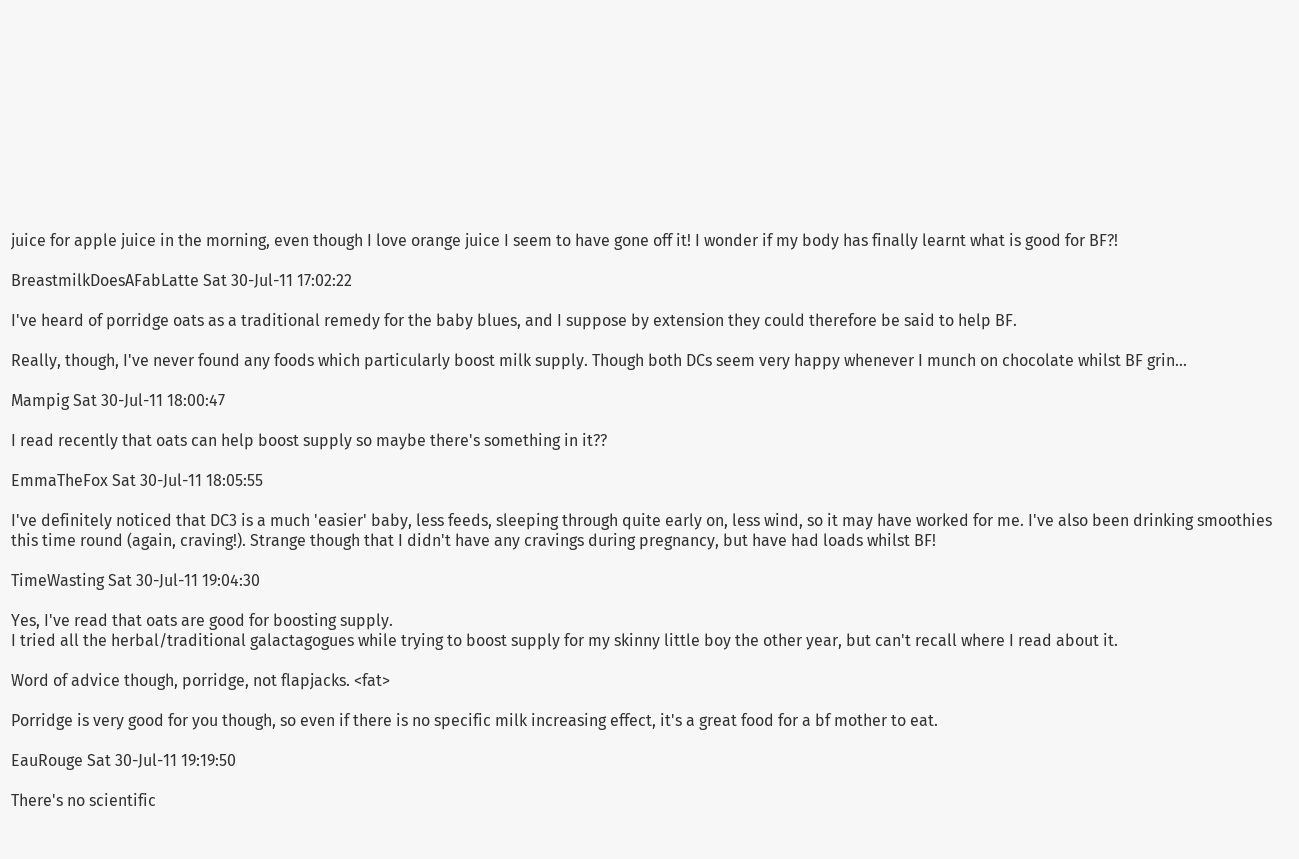juice for apple juice in the morning, even though I love orange juice I seem to have gone off it! I wonder if my body has finally learnt what is good for BF?!

BreastmilkDoesAFabLatte Sat 30-Jul-11 17:02:22

I've heard of porridge oats as a traditional remedy for the baby blues, and I suppose by extension they could therefore be said to help BF.

Really, though, I've never found any foods which particularly boost milk supply. Though both DCs seem very happy whenever I munch on chocolate whilst BF grin...

Mampig Sat 30-Jul-11 18:00:47

I read recently that oats can help boost supply so maybe there's something in it??

EmmaTheFox Sat 30-Jul-11 18:05:55

I've definitely noticed that DC3 is a much 'easier' baby, less feeds, sleeping through quite early on, less wind, so it may have worked for me. I've also been drinking smoothies this time round (again, craving!). Strange though that I didn't have any cravings during pregnancy, but have had loads whilst BF!

TimeWasting Sat 30-Jul-11 19:04:30

Yes, I've read that oats are good for boosting supply.
I tried all the herbal/traditional galactagogues while trying to boost supply for my skinny little boy the other year, but can't recall where I read about it.

Word of advice though, porridge, not flapjacks. <fat>

Porridge is very good for you though, so even if there is no specific milk increasing effect, it's a great food for a bf mother to eat.

EauRouge Sat 30-Jul-11 19:19:50

There's no scientific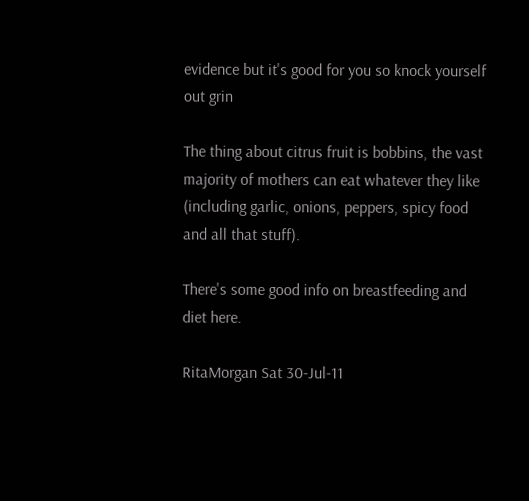evidence but it's good for you so knock yourself out grin

The thing about citrus fruit is bobbins, the vast majority of mothers can eat whatever they like (including garlic, onions, peppers, spicy food and all that stuff).

There's some good info on breastfeeding and diet here.

RitaMorgan Sat 30-Jul-11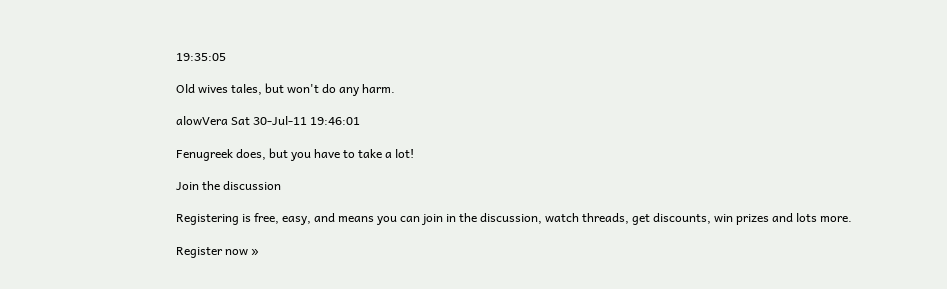19:35:05

Old wives tales, but won't do any harm.

alowVera Sat 30-Jul-11 19:46:01

Fenugreek does, but you have to take a lot!

Join the discussion

Registering is free, easy, and means you can join in the discussion, watch threads, get discounts, win prizes and lots more.

Register now »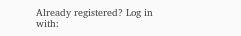Already registered? Log in with: